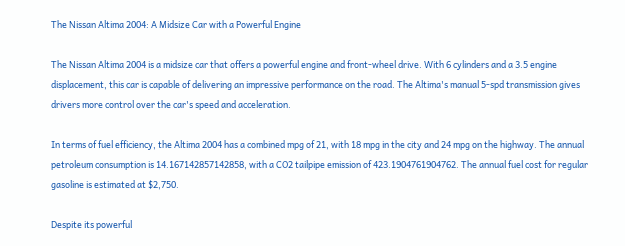The Nissan Altima 2004: A Midsize Car with a Powerful Engine

The Nissan Altima 2004 is a midsize car that offers a powerful engine and front-wheel drive. With 6 cylinders and a 3.5 engine displacement, this car is capable of delivering an impressive performance on the road. The Altima's manual 5-spd transmission gives drivers more control over the car's speed and acceleration.

In terms of fuel efficiency, the Altima 2004 has a combined mpg of 21, with 18 mpg in the city and 24 mpg on the highway. The annual petroleum consumption is 14.167142857142858, with a CO2 tailpipe emission of 423.1904761904762. The annual fuel cost for regular gasoline is estimated at $2,750.

Despite its powerful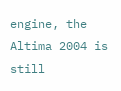engine, the Altima 2004 is still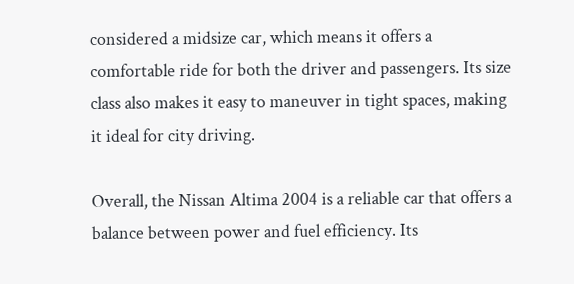considered a midsize car, which means it offers a comfortable ride for both the driver and passengers. Its size class also makes it easy to maneuver in tight spaces, making it ideal for city driving.

Overall, the Nissan Altima 2004 is a reliable car that offers a balance between power and fuel efficiency. Its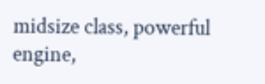midsize class, powerful engine,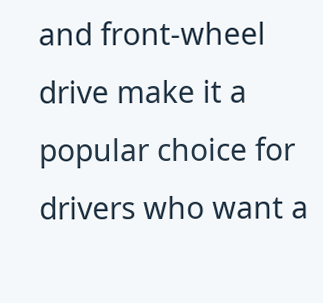and front-wheel drive make it a popular choice for drivers who want a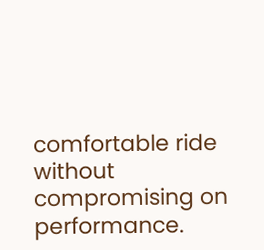comfortable ride without compromising on performance.